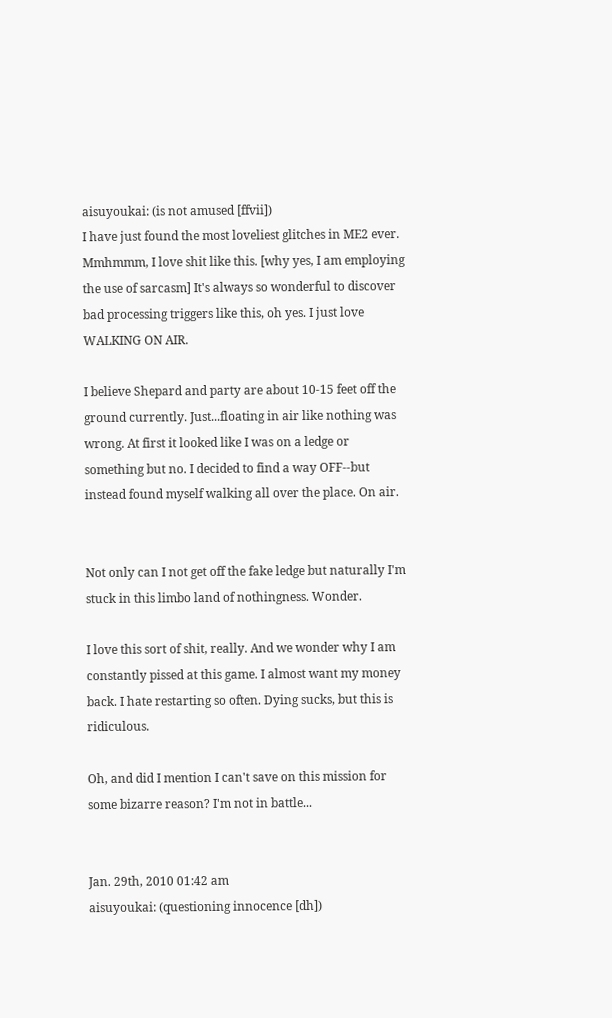aisuyoukai: (is not amused [ffvii])
I have just found the most loveliest glitches in ME2 ever. Mmhmmm, I love shit like this. [why yes, I am employing the use of sarcasm] It's always so wonderful to discover bad processing triggers like this, oh yes. I just love WALKING ON AIR.

I believe Shepard and party are about 10-15 feet off the ground currently. Just...floating in air like nothing was wrong. At first it looked like I was on a ledge or something but no. I decided to find a way OFF--but instead found myself walking all over the place. On air.


Not only can I not get off the fake ledge but naturally I'm stuck in this limbo land of nothingness. Wonder.

I love this sort of shit, really. And we wonder why I am constantly pissed at this game. I almost want my money back. I hate restarting so often. Dying sucks, but this is ridiculous.

Oh, and did I mention I can't save on this mission for some bizarre reason? I'm not in battle...


Jan. 29th, 2010 01:42 am
aisuyoukai: (questioning innocence [dh])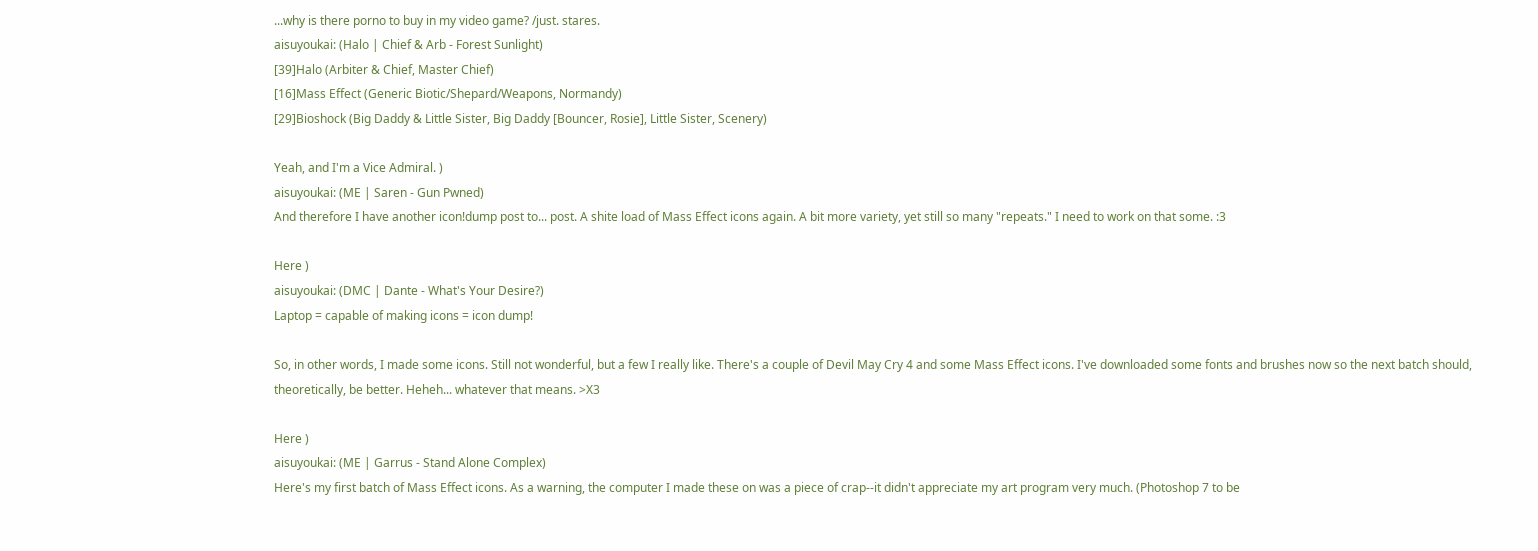...why is there porno to buy in my video game? /just. stares.
aisuyoukai: (Halo | Chief & Arb - Forest Sunlight)
[39]Halo (Arbiter & Chief, Master Chief)
[16]Mass Effect (Generic Biotic/Shepard/Weapons, Normandy)
[29]Bioshock (Big Daddy & Little Sister, Big Daddy [Bouncer, Rosie], Little Sister, Scenery)

Yeah, and I'm a Vice Admiral. )
aisuyoukai: (ME | Saren - Gun Pwned)
And therefore I have another icon!dump post to... post. A shite load of Mass Effect icons again. A bit more variety, yet still so many "repeats." I need to work on that some. :3

Here )
aisuyoukai: (DMC | Dante - What's Your Desire?)
Laptop = capable of making icons = icon dump!

So, in other words, I made some icons. Still not wonderful, but a few I really like. There's a couple of Devil May Cry 4 and some Mass Effect icons. I've downloaded some fonts and brushes now so the next batch should, theoretically, be better. Heheh... whatever that means. >X3

Here )
aisuyoukai: (ME | Garrus - Stand Alone Complex)
Here's my first batch of Mass Effect icons. As a warning, the computer I made these on was a piece of crap--it didn't appreciate my art program very much. (Photoshop 7 to be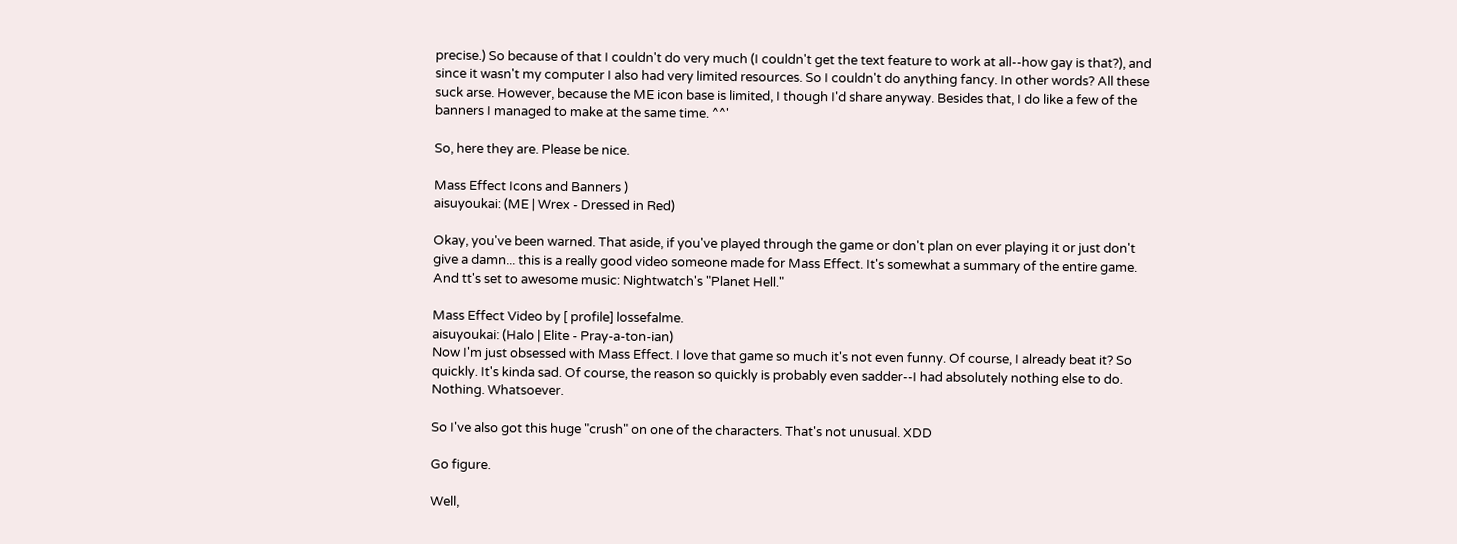precise.) So because of that I couldn't do very much (I couldn't get the text feature to work at all--how gay is that?), and since it wasn't my computer I also had very limited resources. So I couldn't do anything fancy. In other words? All these suck arse. However, because the ME icon base is limited, I though I'd share anyway. Besides that, I do like a few of the banners I managed to make at the same time. ^^'

So, here they are. Please be nice.

Mass Effect Icons and Banners )
aisuyoukai: (ME | Wrex - Dressed in Red)

Okay, you've been warned. That aside, if you've played through the game or don't plan on ever playing it or just don't give a damn... this is a really good video someone made for Mass Effect. It's somewhat a summary of the entire game. And tt's set to awesome music: Nightwatch's "Planet Hell."

Mass Effect Video by [ profile] lossefalme.
aisuyoukai: (Halo | Elite - Pray-a-ton-ian)
Now I'm just obsessed with Mass Effect. I love that game so much it's not even funny. Of course, I already beat it? So quickly. It's kinda sad. Of course, the reason so quickly is probably even sadder--I had absolutely nothing else to do. Nothing. Whatsoever.

So I've also got this huge "crush" on one of the characters. That's not unusual. XDD

Go figure.

Well,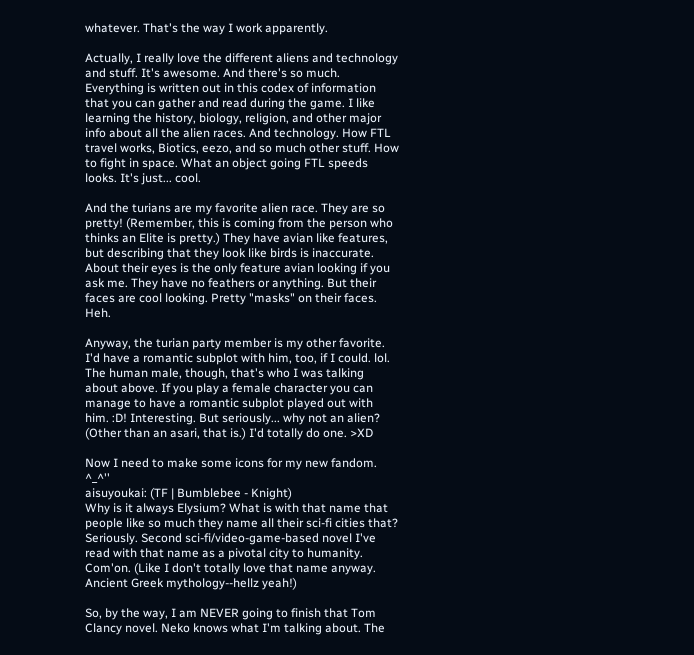whatever. That's the way I work apparently.

Actually, I really love the different aliens and technology and stuff. It's awesome. And there's so much. Everything is written out in this codex of information that you can gather and read during the game. I like learning the history, biology, religion, and other major info about all the alien races. And technology. How FTL travel works, Biotics, eezo, and so much other stuff. How to fight in space. What an object going FTL speeds looks. It's just... cool.

And the turians are my favorite alien race. They are so pretty! (Remember, this is coming from the person who thinks an Elite is pretty.) They have avian like features, but describing that they look like birds is inaccurate. About their eyes is the only feature avian looking if you ask me. They have no feathers or anything. But their faces are cool looking. Pretty "masks" on their faces. Heh.

Anyway, the turian party member is my other favorite. I'd have a romantic subplot with him, too, if I could. lol. The human male, though, that's who I was talking about above. If you play a female character you can manage to have a romantic subplot played out with him. :D! Interesting. But seriously... why not an alien? (Other than an asari, that is.) I'd totally do one. >XD

Now I need to make some icons for my new fandom. ^_^''
aisuyoukai: (TF | Bumblebee - Knight)
Why is it always Elysium? What is with that name that people like so much they name all their sci-fi cities that? Seriously. Second sci-fi/video-game-based novel I've read with that name as a pivotal city to humanity. Com'on. (Like I don't totally love that name anyway. Ancient Greek mythology--hellz yeah!)

So, by the way, I am NEVER going to finish that Tom Clancy novel. Neko knows what I'm talking about. The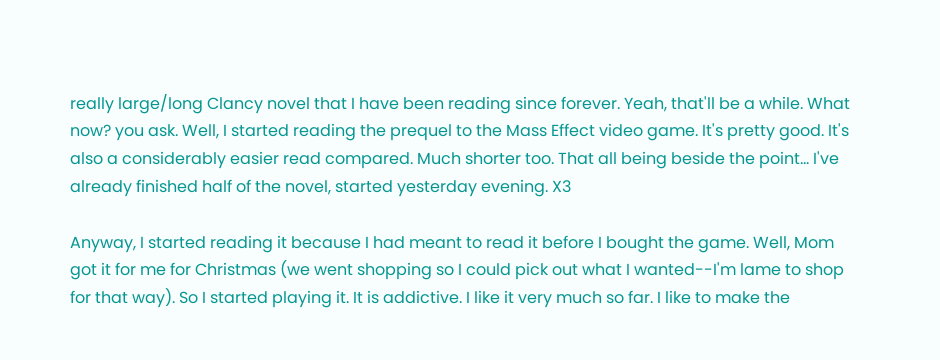really large/long Clancy novel that I have been reading since forever. Yeah, that'll be a while. What now? you ask. Well, I started reading the prequel to the Mass Effect video game. It's pretty good. It's also a considerably easier read compared. Much shorter too. That all being beside the point... I've already finished half of the novel, started yesterday evening. X3

Anyway, I started reading it because I had meant to read it before I bought the game. Well, Mom got it for me for Christmas (we went shopping so I could pick out what I wanted--I'm lame to shop for that way). So I started playing it. It is addictive. I like it very much so far. I like to make the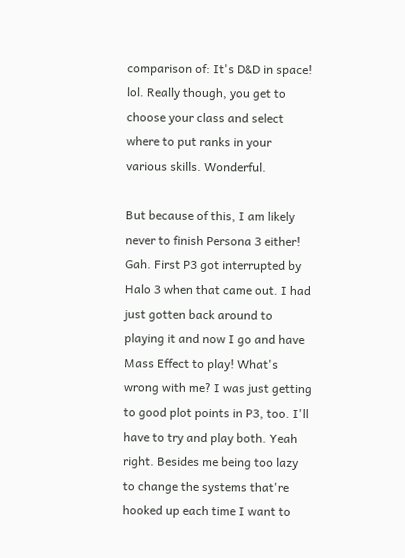comparison of: It's D&D in space! lol. Really though, you get to choose your class and select where to put ranks in your various skills. Wonderful.

But because of this, I am likely never to finish Persona 3 either! Gah. First P3 got interrupted by Halo 3 when that came out. I had just gotten back around to playing it and now I go and have Mass Effect to play! What's wrong with me? I was just getting to good plot points in P3, too. I'll have to try and play both. Yeah right. Besides me being too lazy to change the systems that're hooked up each time I want to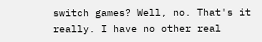switch games? Well, no. That's it really. I have no other real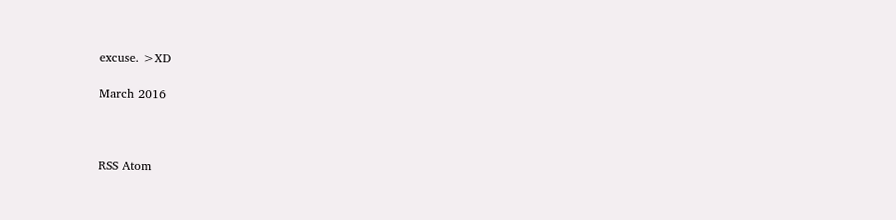excuse. >XD

March 2016



RSS Atom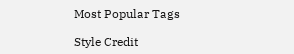Most Popular Tags

Style Credit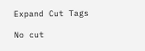Expand Cut Tags

No cut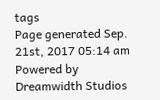tags
Page generated Sep. 21st, 2017 05:14 am
Powered by Dreamwidth Studios